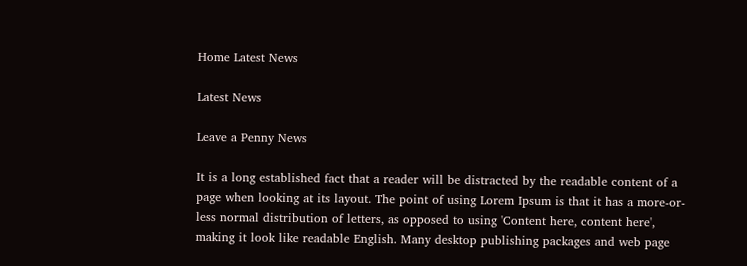Home Latest News

Latest News

Leave a Penny News

It is a long established fact that a reader will be distracted by the readable content of a page when looking at its layout. The point of using Lorem Ipsum is that it has a more-or-less normal distribution of letters, as opposed to using 'Content here, content here', making it look like readable English. Many desktop publishing packages and web page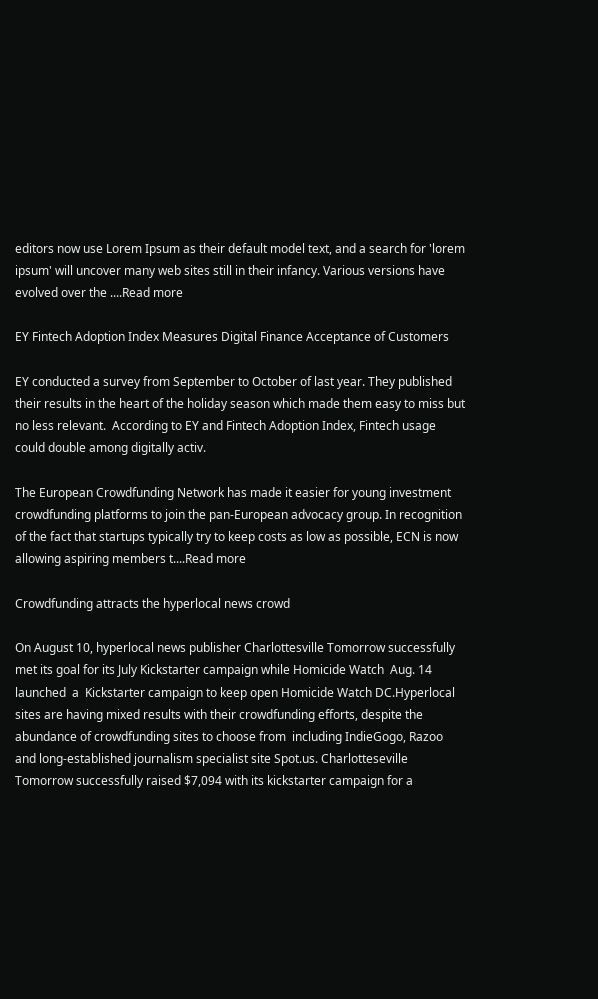editors now use Lorem Ipsum as their default model text, and a search for 'lorem ipsum' will uncover many web sites still in their infancy. Various versions have evolved over the ....Read more

EY Fintech Adoption Index Measures Digital Finance Acceptance of Customers

EY conducted a survey from September to October of last year. They published their results in the heart of the holiday season which made them easy to miss but no less relevant.  According to EY and Fintech Adoption Index, Fintech usage could double among digitally activ.

The European Crowdfunding Network has made it easier for young investment crowdfunding platforms to join the pan-European advocacy group. In recognition of the fact that startups typically try to keep costs as low as possible, ECN is now allowing aspiring members t....Read more

Crowdfunding attracts the hyperlocal news crowd

On August 10, hyperlocal news publisher Charlottesville Tomorrow successfully met its goal for its July Kickstarter campaign while Homicide Watch  Aug. 14  launched  a  Kickstarter campaign to keep open Homicide Watch DC.Hyperlocal sites are having mixed results with their crowdfunding efforts, despite the abundance of crowdfunding sites to choose from  including IndieGogo, Razoo and long-established journalism specialist site Spot.us. Charlotteseville Tomorrow successfully raised $7,094 with its kickstarter campaign for a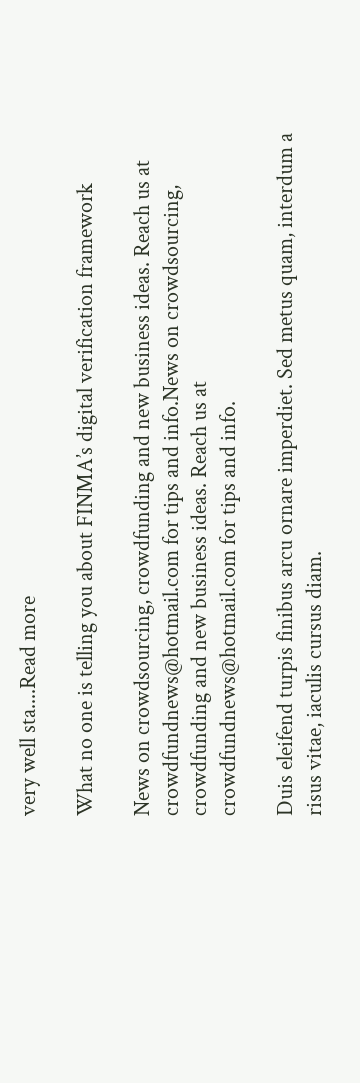very well sta....Read more

What no one is telling you about FINMA’s digital verification framework

News on crowdsourcing, crowdfunding and new business ideas. Reach us at crowdfundnews@hotmail.com for tips and info.News on crowdsourcing, crowdfunding and new business ideas. Reach us at crowdfundnews@hotmail.com for tips and info.

Duis eleifend turpis finibus arcu ornare imperdiet. Sed metus quam, interdum a risus vitae, iaculis cursus diam.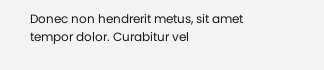Donec non hendrerit metus, sit amet tempor dolor. Curabitur vel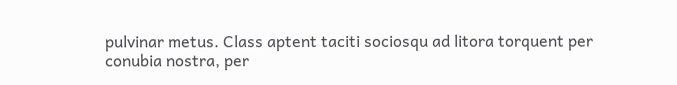pulvinar metus. Class aptent taciti sociosqu ad litora torquent per conubia nostra, per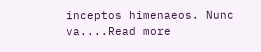inceptos himenaeos. Nunc va....Read more